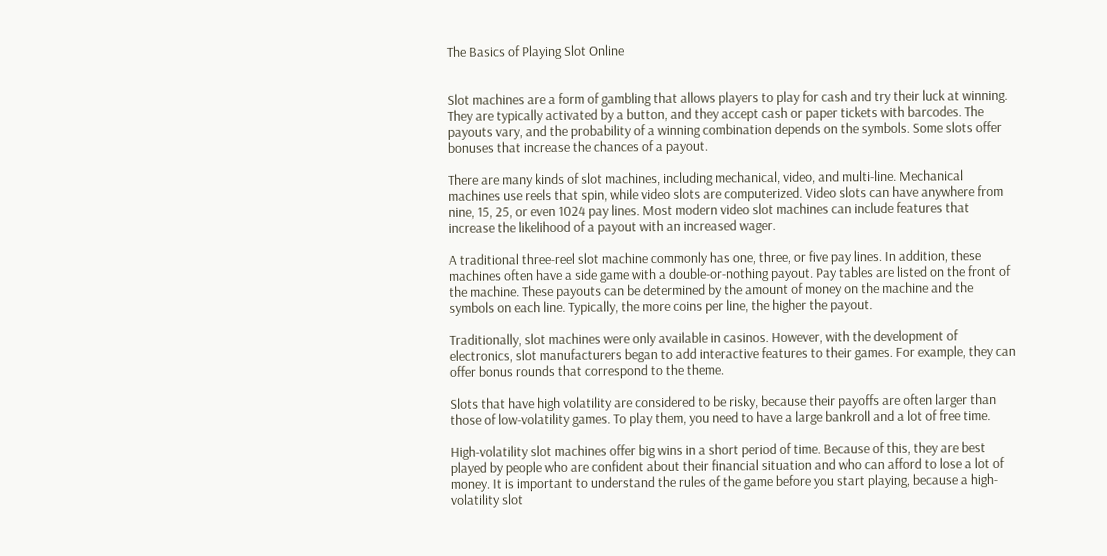The Basics of Playing Slot Online


Slot machines are a form of gambling that allows players to play for cash and try their luck at winning. They are typically activated by a button, and they accept cash or paper tickets with barcodes. The payouts vary, and the probability of a winning combination depends on the symbols. Some slots offer bonuses that increase the chances of a payout.

There are many kinds of slot machines, including mechanical, video, and multi-line. Mechanical machines use reels that spin, while video slots are computerized. Video slots can have anywhere from nine, 15, 25, or even 1024 pay lines. Most modern video slot machines can include features that increase the likelihood of a payout with an increased wager.

A traditional three-reel slot machine commonly has one, three, or five pay lines. In addition, these machines often have a side game with a double-or-nothing payout. Pay tables are listed on the front of the machine. These payouts can be determined by the amount of money on the machine and the symbols on each line. Typically, the more coins per line, the higher the payout.

Traditionally, slot machines were only available in casinos. However, with the development of electronics, slot manufacturers began to add interactive features to their games. For example, they can offer bonus rounds that correspond to the theme.

Slots that have high volatility are considered to be risky, because their payoffs are often larger than those of low-volatility games. To play them, you need to have a large bankroll and a lot of free time.

High-volatility slot machines offer big wins in a short period of time. Because of this, they are best played by people who are confident about their financial situation and who can afford to lose a lot of money. It is important to understand the rules of the game before you start playing, because a high-volatility slot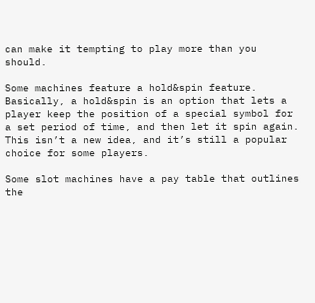can make it tempting to play more than you should.

Some machines feature a hold&spin feature. Basically, a hold&spin is an option that lets a player keep the position of a special symbol for a set period of time, and then let it spin again. This isn’t a new idea, and it’s still a popular choice for some players.

Some slot machines have a pay table that outlines the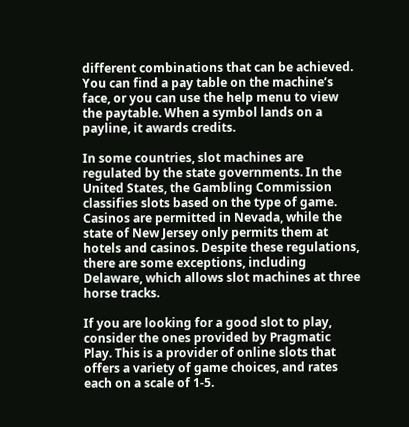different combinations that can be achieved. You can find a pay table on the machine’s face, or you can use the help menu to view the paytable. When a symbol lands on a payline, it awards credits.

In some countries, slot machines are regulated by the state governments. In the United States, the Gambling Commission classifies slots based on the type of game. Casinos are permitted in Nevada, while the state of New Jersey only permits them at hotels and casinos. Despite these regulations, there are some exceptions, including Delaware, which allows slot machines at three horse tracks.

If you are looking for a good slot to play, consider the ones provided by Pragmatic Play. This is a provider of online slots that offers a variety of game choices, and rates each on a scale of 1-5.